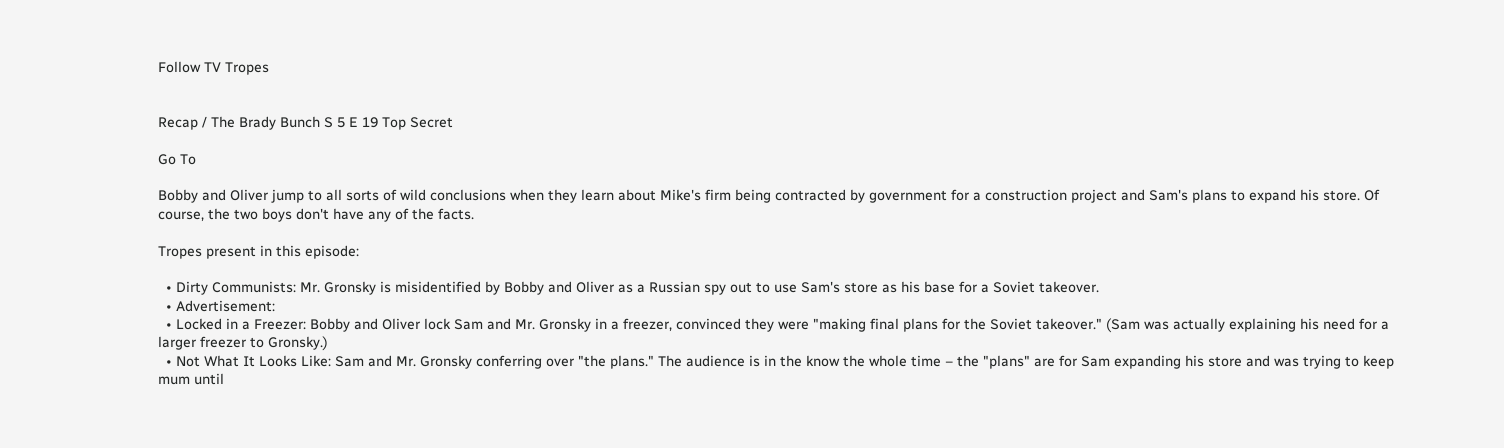Follow TV Tropes


Recap / The Brady Bunch S 5 E 19 Top Secret

Go To

Bobby and Oliver jump to all sorts of wild conclusions when they learn about Mike's firm being contracted by government for a construction project and Sam's plans to expand his store. Of course, the two boys don't have any of the facts.

Tropes present in this episode:

  • Dirty Communists: Mr. Gronsky is misidentified by Bobby and Oliver as a Russian spy out to use Sam's store as his base for a Soviet takeover.
  • Advertisement:
  • Locked in a Freezer: Bobby and Oliver lock Sam and Mr. Gronsky in a freezer, convinced they were "making final plans for the Soviet takeover." (Sam was actually explaining his need for a larger freezer to Gronsky.)
  • Not What It Looks Like: Sam and Mr. Gronsky conferring over "the plans." The audience is in the know the whole time – the "plans" are for Sam expanding his store and was trying to keep mum until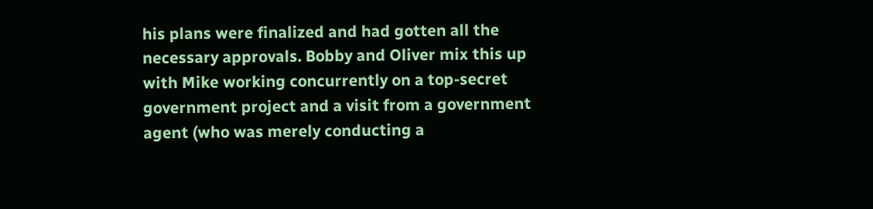his plans were finalized and had gotten all the necessary approvals. Bobby and Oliver mix this up with Mike working concurrently on a top-secret government project and a visit from a government agent (who was merely conducting a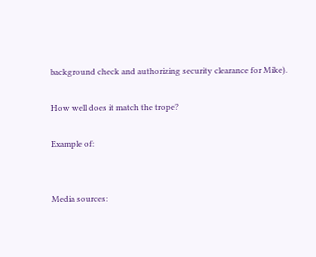background check and authorizing security clearance for Mike).

How well does it match the trope?

Example of:


Media sources: